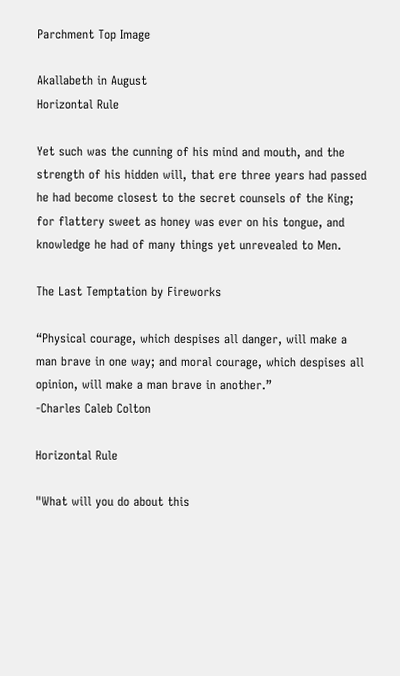Parchment Top Image

Akallabeth in August
Horizontal Rule

Yet such was the cunning of his mind and mouth, and the strength of his hidden will, that ere three years had passed he had become closest to the secret counsels of the King; for flattery sweet as honey was ever on his tongue, and knowledge he had of many things yet unrevealed to Men.

The Last Temptation by Fireworks

“Physical courage, which despises all danger, will make a man brave in one way; and moral courage, which despises all opinion, will make a man brave in another.”
-Charles Caleb Colton

Horizontal Rule

"What will you do about this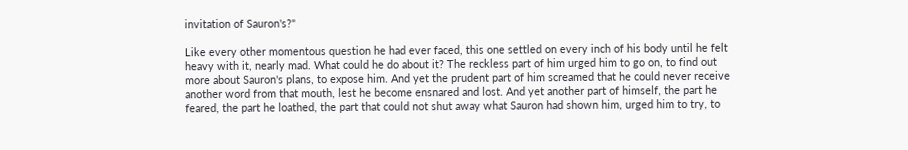invitation of Sauron's?"

Like every other momentous question he had ever faced, this one settled on every inch of his body until he felt heavy with it, nearly mad. What could he do about it? The reckless part of him urged him to go on, to find out more about Sauron's plans, to expose him. And yet the prudent part of him screamed that he could never receive another word from that mouth, lest he become ensnared and lost. And yet another part of himself, the part he feared, the part he loathed, the part that could not shut away what Sauron had shown him, urged him to try, to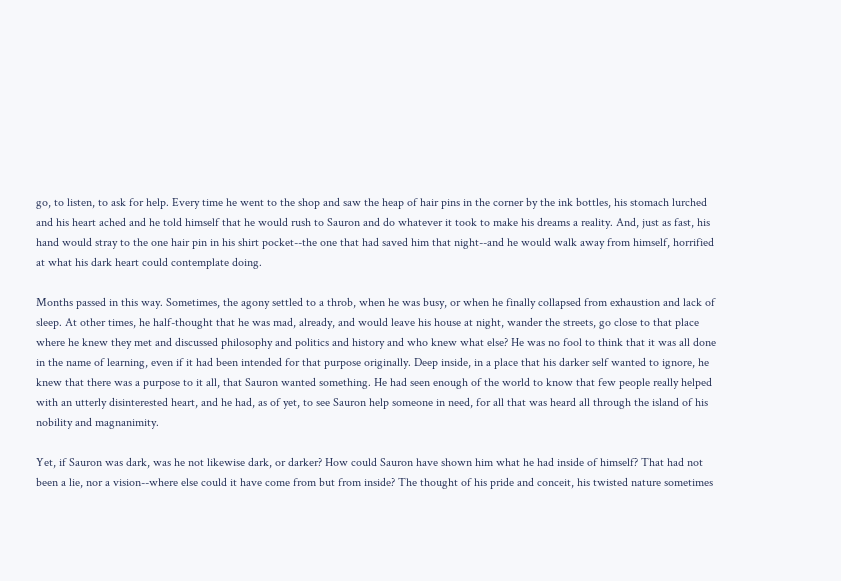go, to listen, to ask for help. Every time he went to the shop and saw the heap of hair pins in the corner by the ink bottles, his stomach lurched and his heart ached and he told himself that he would rush to Sauron and do whatever it took to make his dreams a reality. And, just as fast, his hand would stray to the one hair pin in his shirt pocket--the one that had saved him that night--and he would walk away from himself, horrified at what his dark heart could contemplate doing.

Months passed in this way. Sometimes, the agony settled to a throb, when he was busy, or when he finally collapsed from exhaustion and lack of sleep. At other times, he half-thought that he was mad, already, and would leave his house at night, wander the streets, go close to that place where he knew they met and discussed philosophy and politics and history and who knew what else? He was no fool to think that it was all done in the name of learning, even if it had been intended for that purpose originally. Deep inside, in a place that his darker self wanted to ignore, he knew that there was a purpose to it all, that Sauron wanted something. He had seen enough of the world to know that few people really helped with an utterly disinterested heart, and he had, as of yet, to see Sauron help someone in need, for all that was heard all through the island of his nobility and magnanimity.

Yet, if Sauron was dark, was he not likewise dark, or darker? How could Sauron have shown him what he had inside of himself? That had not been a lie, nor a vision--where else could it have come from but from inside? The thought of his pride and conceit, his twisted nature sometimes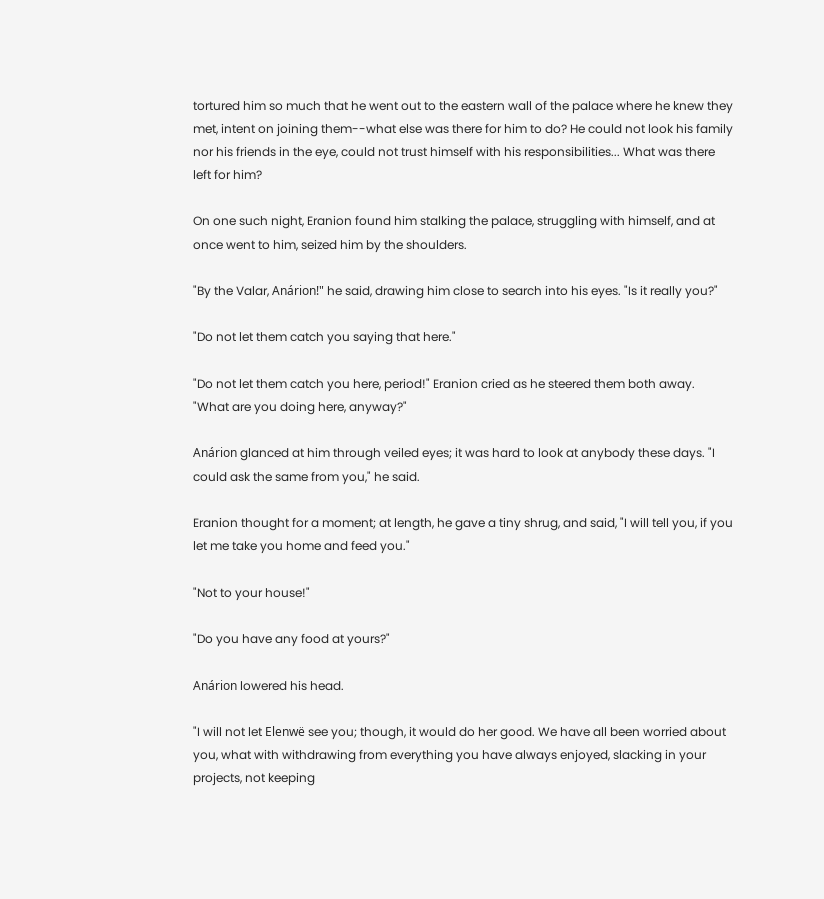tortured him so much that he went out to the eastern wall of the palace where he knew they met, intent on joining them--what else was there for him to do? He could not look his family nor his friends in the eye, could not trust himself with his responsibilities... What was there left for him?

On one such night, Eranion found him stalking the palace, struggling with himself, and at once went to him, seized him by the shoulders.

"By the Valar, Anárion!" he said, drawing him close to search into his eyes. "Is it really you?"

"Do not let them catch you saying that here."

"Do not let them catch you here, period!" Eranion cried as he steered them both away. "What are you doing here, anyway?"

Anárion glanced at him through veiled eyes; it was hard to look at anybody these days. "I could ask the same from you," he said.

Eranion thought for a moment; at length, he gave a tiny shrug, and said, "I will tell you, if you let me take you home and feed you."

"Not to your house!"

"Do you have any food at yours?"

Anárion lowered his head.

"I will not let Elenwë see you; though, it would do her good. We have all been worried about you, what with withdrawing from everything you have always enjoyed, slacking in your projects, not keeping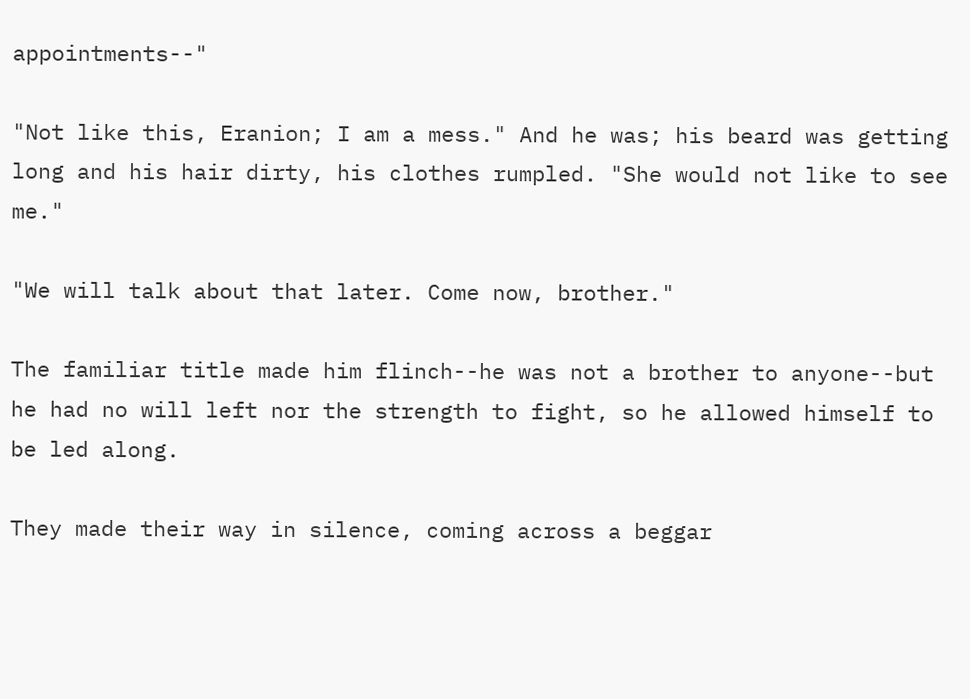appointments--"

"Not like this, Eranion; I am a mess." And he was; his beard was getting long and his hair dirty, his clothes rumpled. "She would not like to see me."

"We will talk about that later. Come now, brother."

The familiar title made him flinch--he was not a brother to anyone--but he had no will left nor the strength to fight, so he allowed himself to be led along.

They made their way in silence, coming across a beggar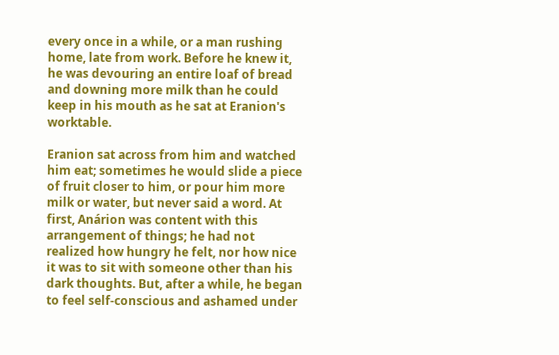every once in a while, or a man rushing home, late from work. Before he knew it, he was devouring an entire loaf of bread and downing more milk than he could keep in his mouth as he sat at Eranion's worktable.

Eranion sat across from him and watched him eat; sometimes he would slide a piece of fruit closer to him, or pour him more milk or water, but never said a word. At first, Anárion was content with this arrangement of things; he had not realized how hungry he felt, nor how nice it was to sit with someone other than his dark thoughts. But, after a while, he began to feel self-conscious and ashamed under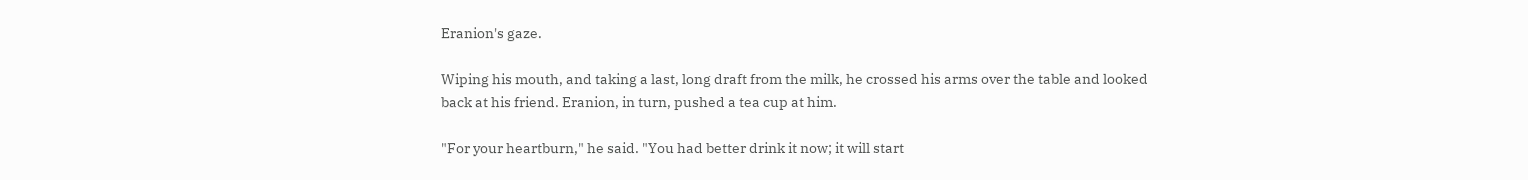Eranion's gaze.

Wiping his mouth, and taking a last, long draft from the milk, he crossed his arms over the table and looked back at his friend. Eranion, in turn, pushed a tea cup at him.

"For your heartburn," he said. "You had better drink it now; it will start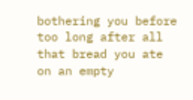bothering you before too long after all that bread you ate on an empty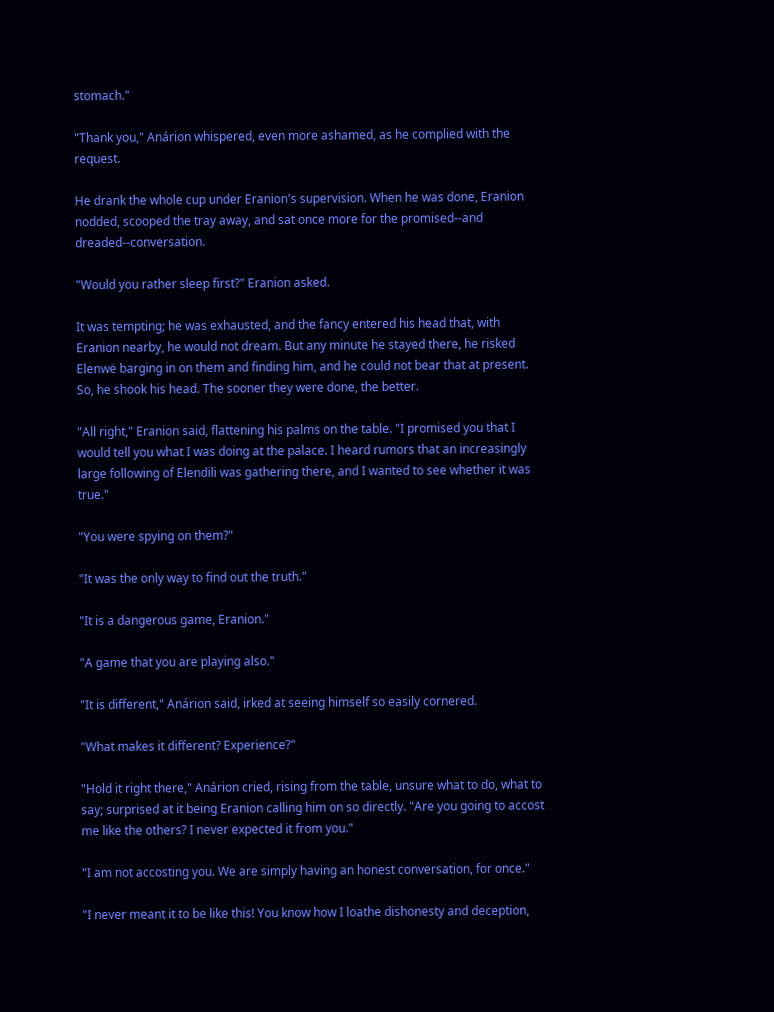stomach."

"Thank you," Anárion whispered, even more ashamed, as he complied with the request.

He drank the whole cup under Eranion's supervision. When he was done, Eranion nodded, scooped the tray away, and sat once more for the promised--and dreaded--conversation.

"Would you rather sleep first?" Eranion asked.

It was tempting; he was exhausted, and the fancy entered his head that, with Eranion nearby, he would not dream. But any minute he stayed there, he risked Elenwë barging in on them and finding him, and he could not bear that at present. So, he shook his head. The sooner they were done, the better.

"All right," Eranion said, flattening his palms on the table. "I promised you that I would tell you what I was doing at the palace. I heard rumors that an increasingly large following of Elendili was gathering there, and I wanted to see whether it was true."

"You were spying on them?"

"It was the only way to find out the truth."

"It is a dangerous game, Eranion."

"A game that you are playing also."

"It is different," Anárion said, irked at seeing himself so easily cornered.

"What makes it different? Experience?"

"Hold it right there," Anárion cried, rising from the table, unsure what to do, what to say; surprised at it being Eranion calling him on so directly. "Are you going to accost me like the others? I never expected it from you."

"I am not accosting you. We are simply having an honest conversation, for once."

"I never meant it to be like this! You know how I loathe dishonesty and deception,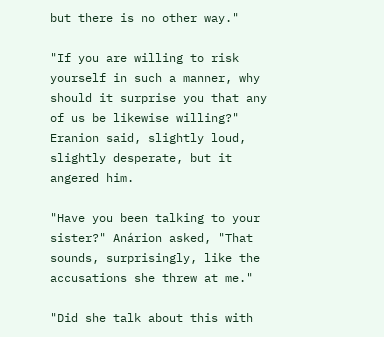but there is no other way."

"If you are willing to risk yourself in such a manner, why should it surprise you that any of us be likewise willing?" Eranion said, slightly loud, slightly desperate, but it angered him.

"Have you been talking to your sister?" Anárion asked, "That sounds, surprisingly, like the accusations she threw at me."

"Did she talk about this with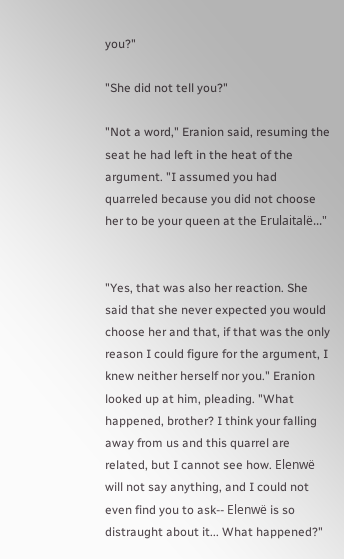you?"

"She did not tell you?"

"Not a word," Eranion said, resuming the seat he had left in the heat of the argument. "I assumed you had quarreled because you did not choose her to be your queen at the Erulaitalë..."


"Yes, that was also her reaction. She said that she never expected you would choose her and that, if that was the only reason I could figure for the argument, I knew neither herself nor you." Eranion looked up at him, pleading. "What happened, brother? I think your falling away from us and this quarrel are related, but I cannot see how. Elenwë will not say anything, and I could not even find you to ask-- Elenwë is so distraught about it... What happened?"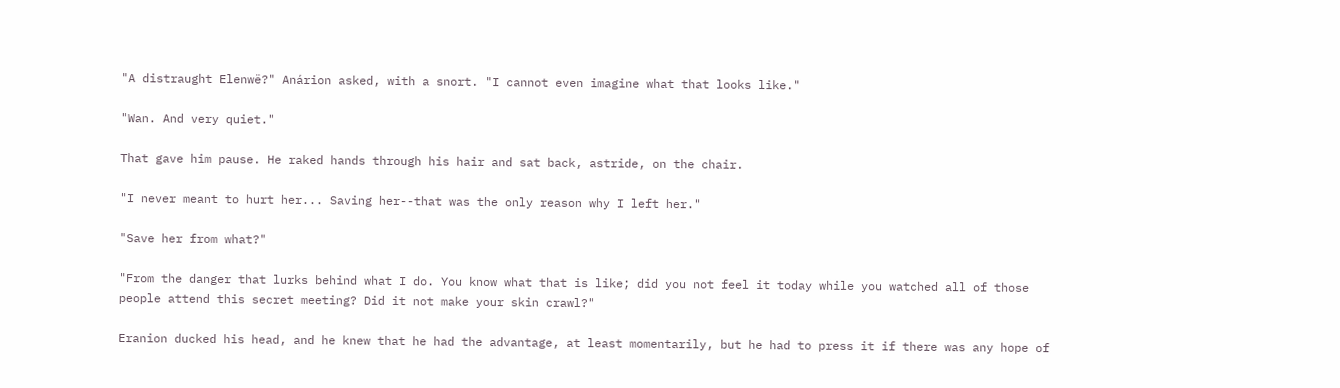"A distraught Elenwë?" Anárion asked, with a snort. "I cannot even imagine what that looks like."

"Wan. And very quiet."

That gave him pause. He raked hands through his hair and sat back, astride, on the chair.

"I never meant to hurt her... Saving her--that was the only reason why I left her."

"Save her from what?"

"From the danger that lurks behind what I do. You know what that is like; did you not feel it today while you watched all of those people attend this secret meeting? Did it not make your skin crawl?"

Eranion ducked his head, and he knew that he had the advantage, at least momentarily, but he had to press it if there was any hope of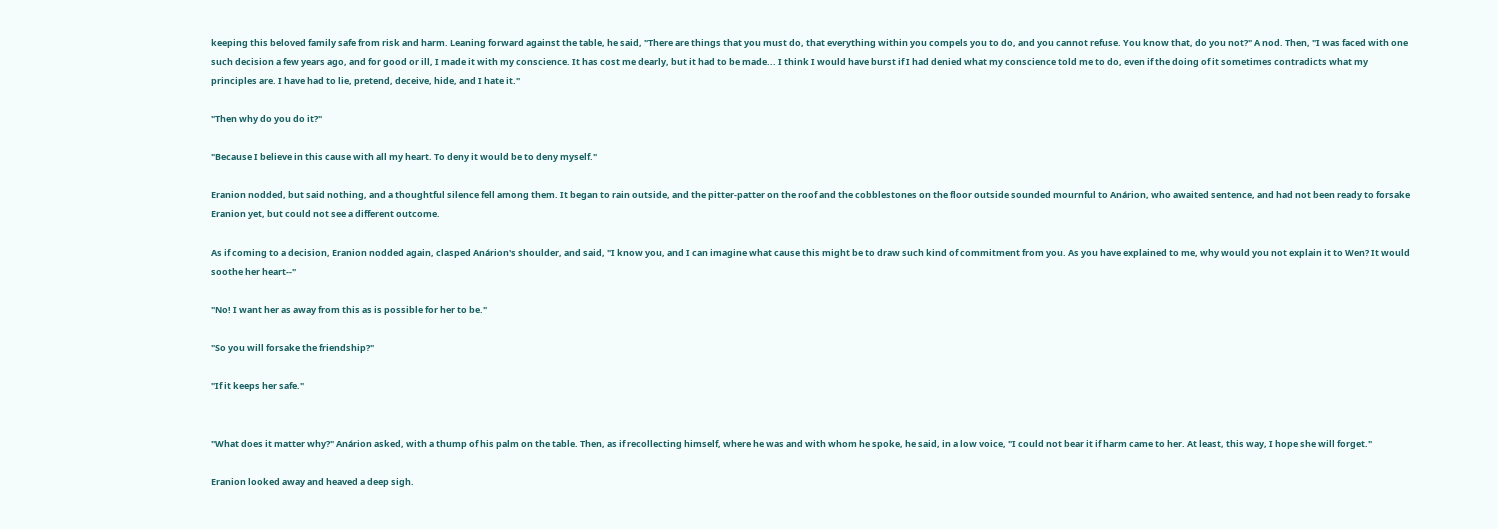keeping this beloved family safe from risk and harm. Leaning forward against the table, he said, "There are things that you must do, that everything within you compels you to do, and you cannot refuse. You know that, do you not?" A nod. Then, "I was faced with one such decision a few years ago, and for good or ill, I made it with my conscience. It has cost me dearly, but it had to be made... I think I would have burst if I had denied what my conscience told me to do, even if the doing of it sometimes contradicts what my principles are. I have had to lie, pretend, deceive, hide, and I hate it."

"Then why do you do it?"

"Because I believe in this cause with all my heart. To deny it would be to deny myself."

Eranion nodded, but said nothing, and a thoughtful silence fell among them. It began to rain outside, and the pitter-patter on the roof and the cobblestones on the floor outside sounded mournful to Anárion, who awaited sentence, and had not been ready to forsake Eranion yet, but could not see a different outcome.

As if coming to a decision, Eranion nodded again, clasped Anárion's shoulder, and said, "I know you, and I can imagine what cause this might be to draw such kind of commitment from you. As you have explained to me, why would you not explain it to Wen? It would soothe her heart--"

"No! I want her as away from this as is possible for her to be."

"So you will forsake the friendship?"

"If it keeps her safe."


"What does it matter why?" Anárion asked, with a thump of his palm on the table. Then, as if recollecting himself, where he was and with whom he spoke, he said, in a low voice, "I could not bear it if harm came to her. At least, this way, I hope she will forget."

Eranion looked away and heaved a deep sigh.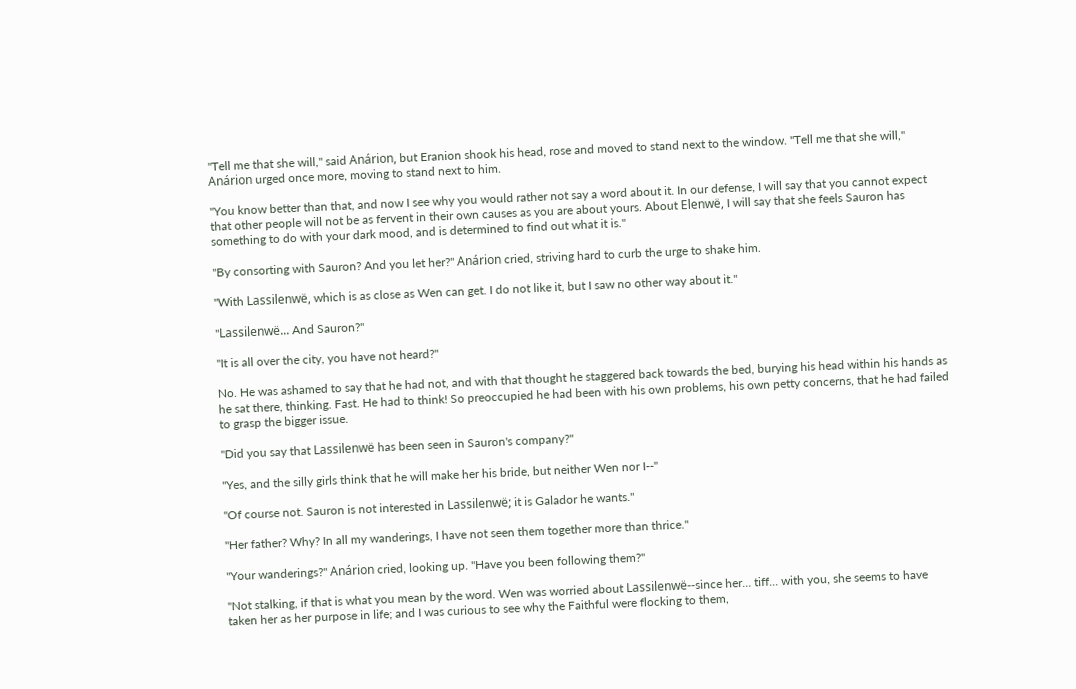"Tell me that she will," said Anárion, but Eranion shook his head, rose and moved to stand next to the window. "Tell me that she will," Anárion urged once more, moving to stand next to him.

"You know better than that, and now I see why you would rather not say a word about it. In our defense, I will say that you cannot expect that other people will not be as fervent in their own causes as you are about yours. About Elenwë, I will say that she feels Sauron has something to do with your dark mood, and is determined to find out what it is."

"By consorting with Sauron? And you let her?" Anárion cried, striving hard to curb the urge to shake him.

"With Lassilenwë, which is as close as Wen can get. I do not like it, but I saw no other way about it."

"Lassilenwë... And Sauron?"

"It is all over the city, you have not heard?"

No. He was ashamed to say that he had not, and with that thought he staggered back towards the bed, burying his head within his hands as he sat there, thinking. Fast. He had to think! So preoccupied he had been with his own problems, his own petty concerns, that he had failed to grasp the bigger issue.

"Did you say that Lassilenwë has been seen in Sauron's company?"

"Yes, and the silly girls think that he will make her his bride, but neither Wen nor I--"

"Of course not. Sauron is not interested in Lassilenwë; it is Galador he wants."

"Her father? Why? In all my wanderings, I have not seen them together more than thrice."

"Your wanderings?" Anárion cried, looking up. "Have you been following them?"

"Not stalking, if that is what you mean by the word. Wen was worried about Lassilenwë--since her... tiff... with you, she seems to have taken her as her purpose in life; and I was curious to see why the Faithful were flocking to them,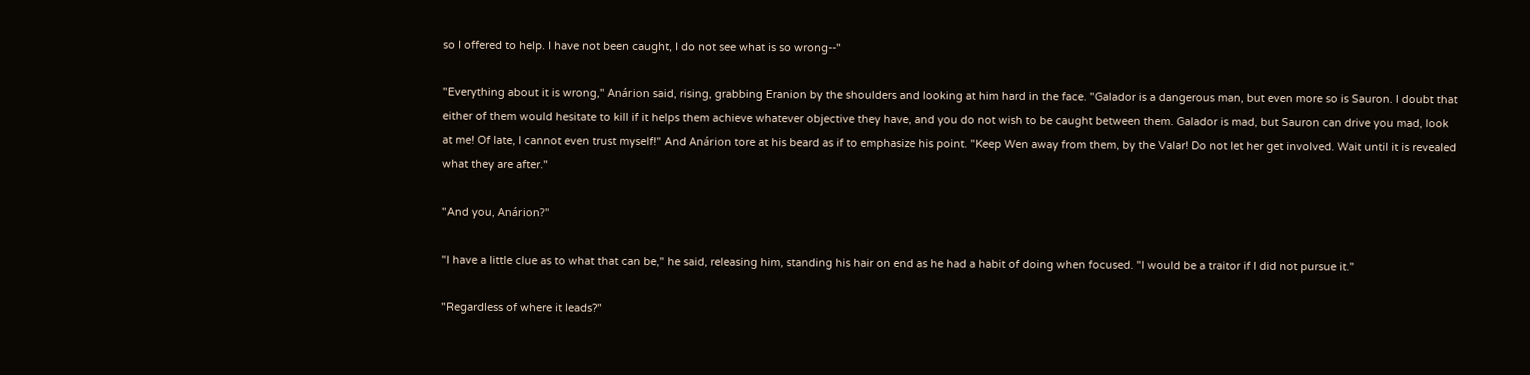so I offered to help. I have not been caught, I do not see what is so wrong--"

"Everything about it is wrong," Anárion said, rising, grabbing Eranion by the shoulders and looking at him hard in the face. "Galador is a dangerous man, but even more so is Sauron. I doubt that either of them would hesitate to kill if it helps them achieve whatever objective they have, and you do not wish to be caught between them. Galador is mad, but Sauron can drive you mad, look at me! Of late, I cannot even trust myself!" And Anárion tore at his beard as if to emphasize his point. "Keep Wen away from them, by the Valar! Do not let her get involved. Wait until it is revealed what they are after."

"And you, Anárion?"

"I have a little clue as to what that can be," he said, releasing him, standing his hair on end as he had a habit of doing when focused. "I would be a traitor if I did not pursue it."

"Regardless of where it leads?"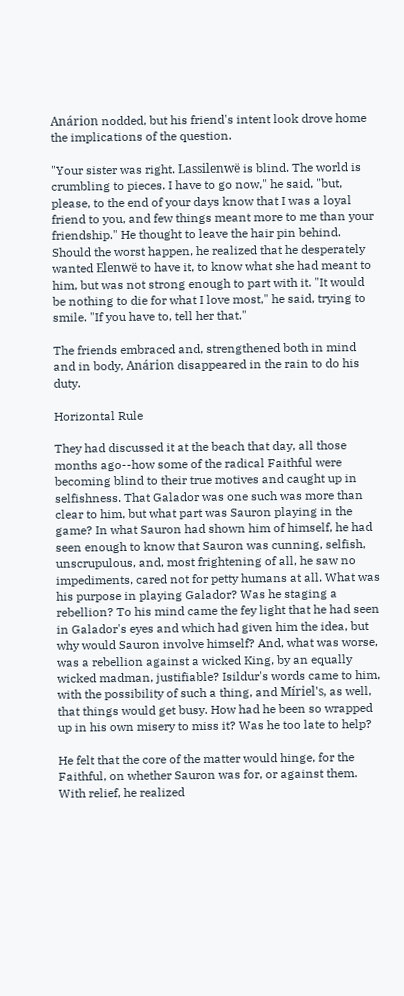Anárion nodded, but his friend's intent look drove home the implications of the question.

"Your sister was right. Lassilenwë is blind. The world is crumbling to pieces. I have to go now," he said, "but, please, to the end of your days know that I was a loyal friend to you, and few things meant more to me than your friendship." He thought to leave the hair pin behind. Should the worst happen, he realized that he desperately wanted Elenwë to have it, to know what she had meant to him, but was not strong enough to part with it. "It would be nothing to die for what I love most," he said, trying to smile. "If you have to, tell her that."

The friends embraced and, strengthened both in mind and in body, Anárion disappeared in the rain to do his duty.

Horizontal Rule

They had discussed it at the beach that day, all those months ago--how some of the radical Faithful were becoming blind to their true motives and caught up in selfishness. That Galador was one such was more than clear to him, but what part was Sauron playing in the game? In what Sauron had shown him of himself, he had seen enough to know that Sauron was cunning, selfish, unscrupulous, and, most frightening of all, he saw no impediments, cared not for petty humans at all. What was his purpose in playing Galador? Was he staging a rebellion? To his mind came the fey light that he had seen in Galador's eyes and which had given him the idea, but why would Sauron involve himself? And, what was worse, was a rebellion against a wicked King, by an equally wicked madman, justifiable? Isildur's words came to him, with the possibility of such a thing, and Míriel's, as well, that things would get busy. How had he been so wrapped up in his own misery to miss it? Was he too late to help?

He felt that the core of the matter would hinge, for the Faithful, on whether Sauron was for, or against them. With relief, he realized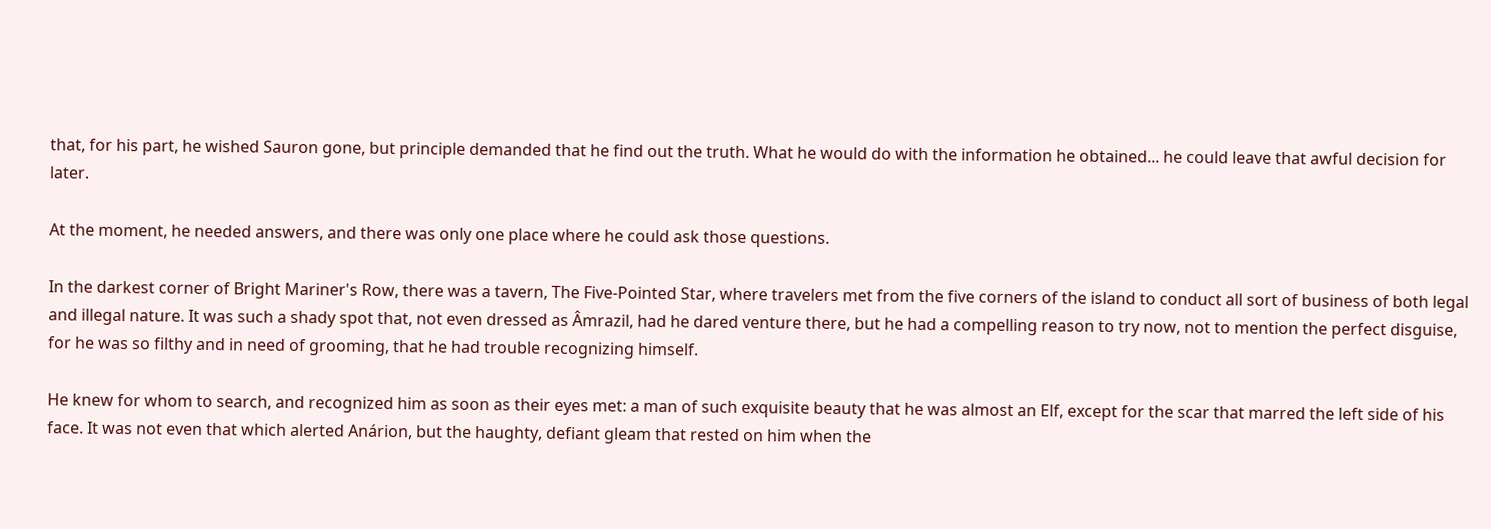that, for his part, he wished Sauron gone, but principle demanded that he find out the truth. What he would do with the information he obtained... he could leave that awful decision for later.

At the moment, he needed answers, and there was only one place where he could ask those questions.

In the darkest corner of Bright Mariner's Row, there was a tavern, The Five-Pointed Star, where travelers met from the five corners of the island to conduct all sort of business of both legal and illegal nature. It was such a shady spot that, not even dressed as Âmrazil, had he dared venture there, but he had a compelling reason to try now, not to mention the perfect disguise, for he was so filthy and in need of grooming, that he had trouble recognizing himself.

He knew for whom to search, and recognized him as soon as their eyes met: a man of such exquisite beauty that he was almost an Elf, except for the scar that marred the left side of his face. It was not even that which alerted Anárion, but the haughty, defiant gleam that rested on him when the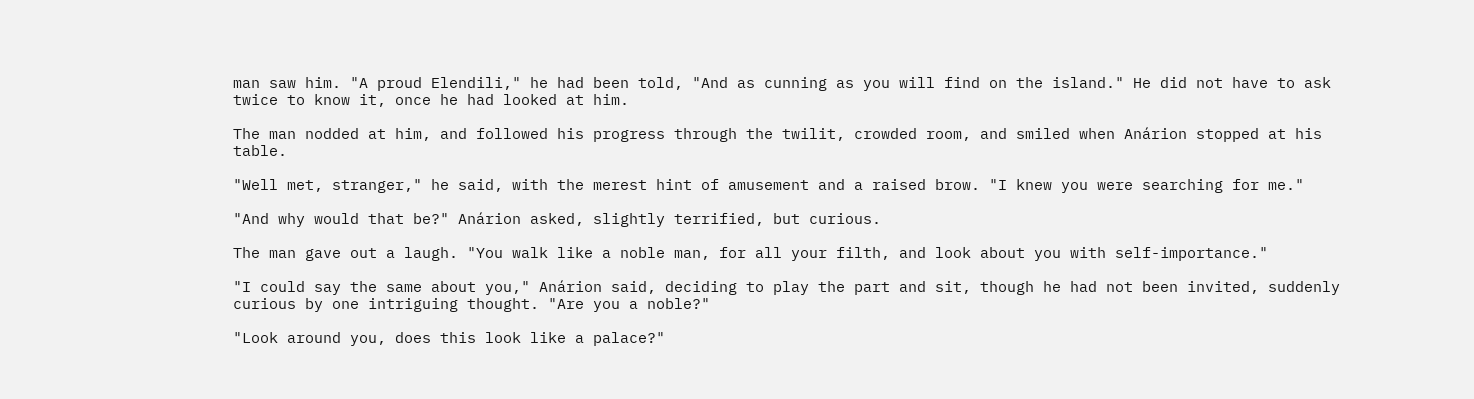man saw him. "A proud Elendili," he had been told, "And as cunning as you will find on the island." He did not have to ask twice to know it, once he had looked at him.

The man nodded at him, and followed his progress through the twilit, crowded room, and smiled when Anárion stopped at his table.

"Well met, stranger," he said, with the merest hint of amusement and a raised brow. "I knew you were searching for me."

"And why would that be?" Anárion asked, slightly terrified, but curious.

The man gave out a laugh. "You walk like a noble man, for all your filth, and look about you with self-importance."

"I could say the same about you," Anárion said, deciding to play the part and sit, though he had not been invited, suddenly curious by one intriguing thought. "Are you a noble?"

"Look around you, does this look like a palace?"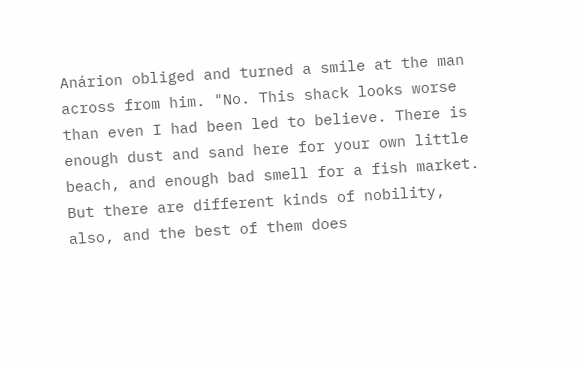Anárion obliged and turned a smile at the man across from him. "No. This shack looks worse than even I had been led to believe. There is enough dust and sand here for your own little beach, and enough bad smell for a fish market. But there are different kinds of nobility, also, and the best of them does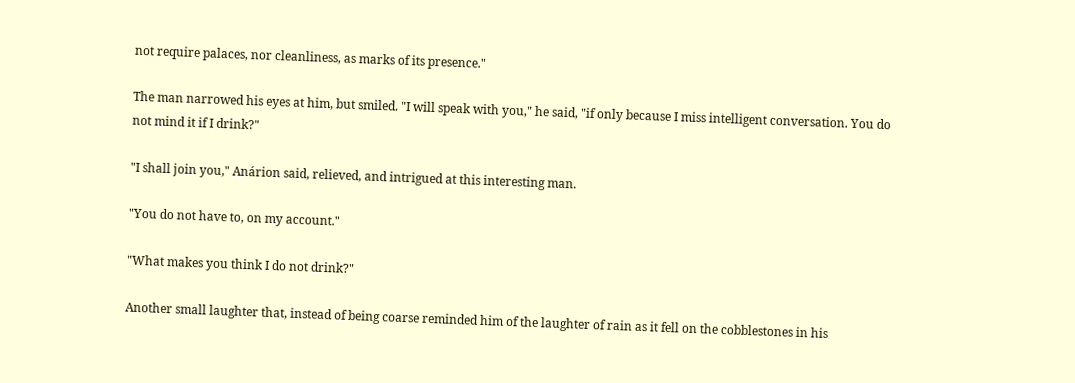not require palaces, nor cleanliness, as marks of its presence."

The man narrowed his eyes at him, but smiled. "I will speak with you," he said, "if only because I miss intelligent conversation. You do not mind it if I drink?"

"I shall join you," Anárion said, relieved, and intrigued at this interesting man.

"You do not have to, on my account."

"What makes you think I do not drink?"

Another small laughter that, instead of being coarse reminded him of the laughter of rain as it fell on the cobblestones in his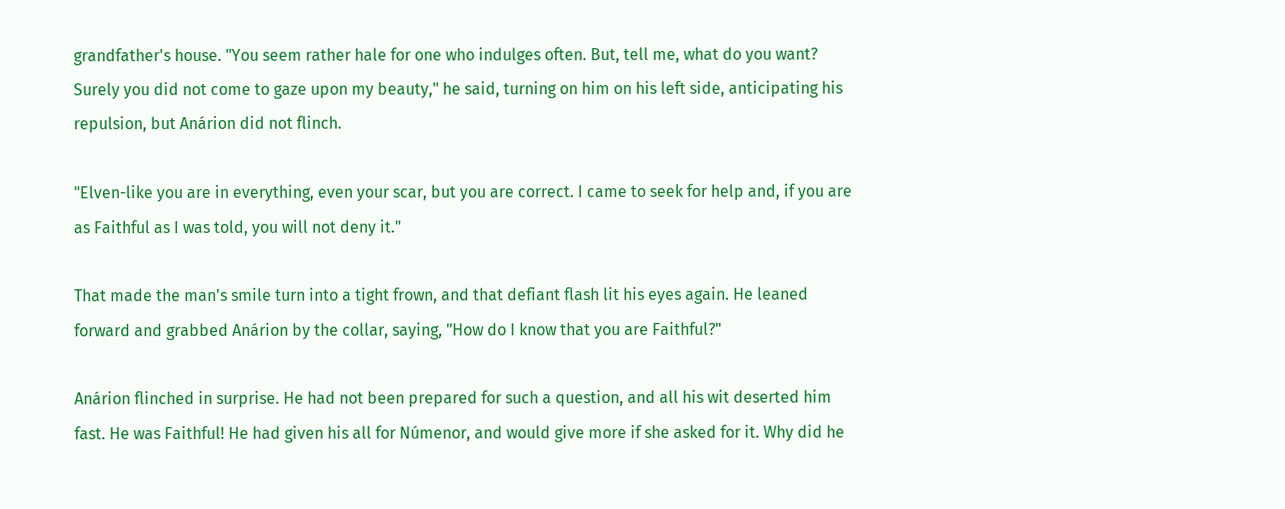grandfather's house. "You seem rather hale for one who indulges often. But, tell me, what do you want? Surely you did not come to gaze upon my beauty," he said, turning on him on his left side, anticipating his repulsion, but Anárion did not flinch.

"Elven-like you are in everything, even your scar, but you are correct. I came to seek for help and, if you are as Faithful as I was told, you will not deny it."

That made the man's smile turn into a tight frown, and that defiant flash lit his eyes again. He leaned forward and grabbed Anárion by the collar, saying, "How do I know that you are Faithful?"

Anárion flinched in surprise. He had not been prepared for such a question, and all his wit deserted him fast. He was Faithful! He had given his all for Númenor, and would give more if she asked for it. Why did he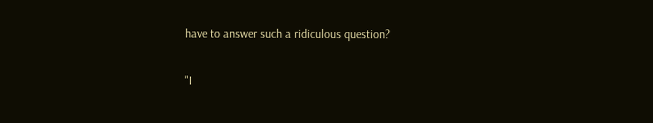have to answer such a ridiculous question?

"I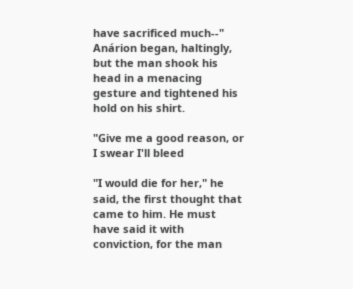have sacrificed much--" Anárion began, haltingly, but the man shook his head in a menacing gesture and tightened his hold on his shirt.

"Give me a good reason, or I swear I'll bleed

"I would die for her," he said, the first thought that came to him. He must have said it with conviction, for the man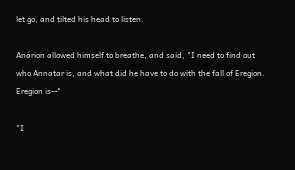let go, and tilted his head to listen.

Anárion allowed himself to breathe, and said, "I need to find out who Annatar is, and what did he have to do with the fall of Eregion. Eregion is--"

"I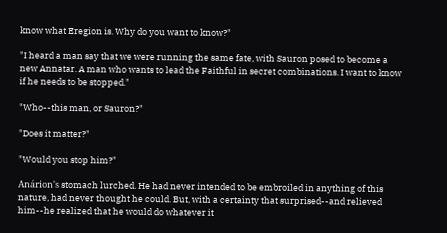know what Eregion is. Why do you want to know?"

"I heard a man say that we were running the same fate, with Sauron posed to become a new Annatar. A man who wants to lead the Faithful in secret combinations. I want to know if he needs to be stopped."

"Who--this man, or Sauron?"

"Does it matter?"

"Would you stop him?"

Anárion's stomach lurched. He had never intended to be embroiled in anything of this nature, had never thought he could. But, with a certainty that surprised--and relieved him--he realized that he would do whatever it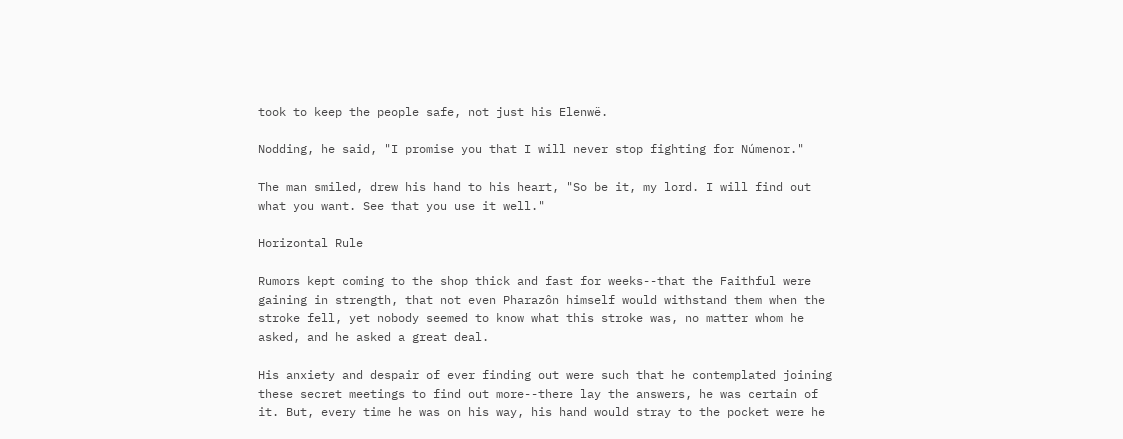took to keep the people safe, not just his Elenwë.

Nodding, he said, "I promise you that I will never stop fighting for Númenor."

The man smiled, drew his hand to his heart, "So be it, my lord. I will find out what you want. See that you use it well."

Horizontal Rule

Rumors kept coming to the shop thick and fast for weeks--that the Faithful were gaining in strength, that not even Pharazôn himself would withstand them when the stroke fell, yet nobody seemed to know what this stroke was, no matter whom he asked, and he asked a great deal.

His anxiety and despair of ever finding out were such that he contemplated joining these secret meetings to find out more--there lay the answers, he was certain of it. But, every time he was on his way, his hand would stray to the pocket were he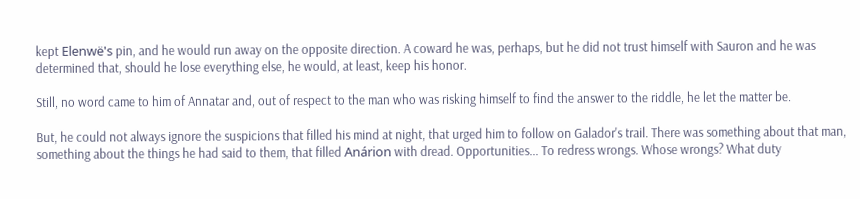kept Elenwë's pin, and he would run away on the opposite direction. A coward he was, perhaps, but he did not trust himself with Sauron and he was determined that, should he lose everything else, he would, at least, keep his honor.

Still, no word came to him of Annatar and, out of respect to the man who was risking himself to find the answer to the riddle, he let the matter be.

But, he could not always ignore the suspicions that filled his mind at night, that urged him to follow on Galador's trail. There was something about that man, something about the things he had said to them, that filled Anárion with dread. Opportunities... To redress wrongs. Whose wrongs? What duty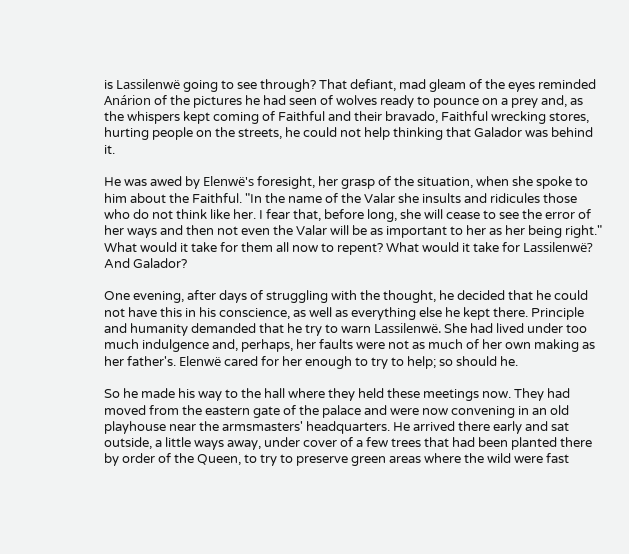is Lassilenwë going to see through? That defiant, mad gleam of the eyes reminded Anárion of the pictures he had seen of wolves ready to pounce on a prey and, as the whispers kept coming of Faithful and their bravado, Faithful wrecking stores, hurting people on the streets, he could not help thinking that Galador was behind it.

He was awed by Elenwë's foresight, her grasp of the situation, when she spoke to him about the Faithful. "In the name of the Valar she insults and ridicules those who do not think like her. I fear that, before long, she will cease to see the error of her ways and then not even the Valar will be as important to her as her being right." What would it take for them all now to repent? What would it take for Lassilenwë? And Galador?

One evening, after days of struggling with the thought, he decided that he could not have this in his conscience, as well as everything else he kept there. Principle and humanity demanded that he try to warn Lassilenwë. She had lived under too much indulgence and, perhaps, her faults were not as much of her own making as her father's. Elenwë cared for her enough to try to help; so should he.

So he made his way to the hall where they held these meetings now. They had moved from the eastern gate of the palace and were now convening in an old playhouse near the armsmasters' headquarters. He arrived there early and sat outside, a little ways away, under cover of a few trees that had been planted there by order of the Queen, to try to preserve green areas where the wild were fast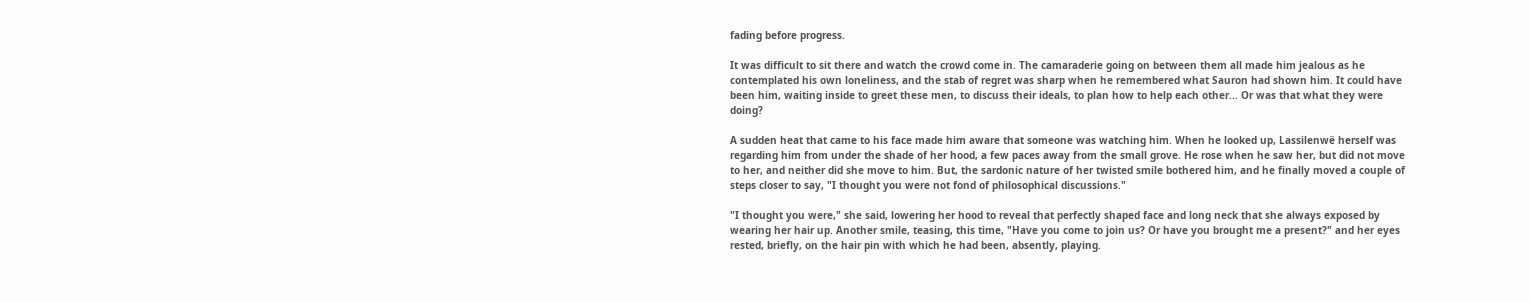fading before progress.

It was difficult to sit there and watch the crowd come in. The camaraderie going on between them all made him jealous as he contemplated his own loneliness, and the stab of regret was sharp when he remembered what Sauron had shown him. It could have been him, waiting inside to greet these men, to discuss their ideals, to plan how to help each other... Or was that what they were doing?

A sudden heat that came to his face made him aware that someone was watching him. When he looked up, Lassilenwë herself was regarding him from under the shade of her hood, a few paces away from the small grove. He rose when he saw her, but did not move to her, and neither did she move to him. But, the sardonic nature of her twisted smile bothered him, and he finally moved a couple of steps closer to say, "I thought you were not fond of philosophical discussions."

"I thought you were," she said, lowering her hood to reveal that perfectly shaped face and long neck that she always exposed by wearing her hair up. Another smile, teasing, this time, "Have you come to join us? Or have you brought me a present?" and her eyes rested, briefly, on the hair pin with which he had been, absently, playing.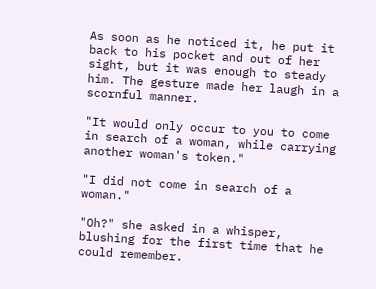As soon as he noticed it, he put it back to his pocket and out of her sight, but it was enough to steady him. The gesture made her laugh in a scornful manner.

"It would only occur to you to come in search of a woman, while carrying another woman's token."

"I did not come in search of a woman."

"Oh?" she asked in a whisper, blushing for the first time that he could remember.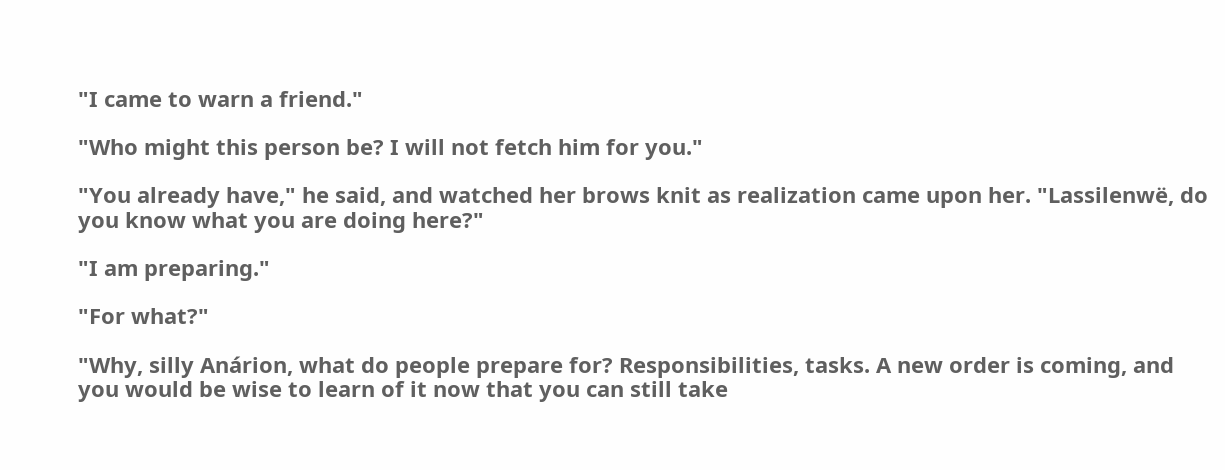"I came to warn a friend."

"Who might this person be? I will not fetch him for you."

"You already have," he said, and watched her brows knit as realization came upon her. "Lassilenwë, do you know what you are doing here?"

"I am preparing."

"For what?"

"Why, silly Anárion, what do people prepare for? Responsibilities, tasks. A new order is coming, and you would be wise to learn of it now that you can still take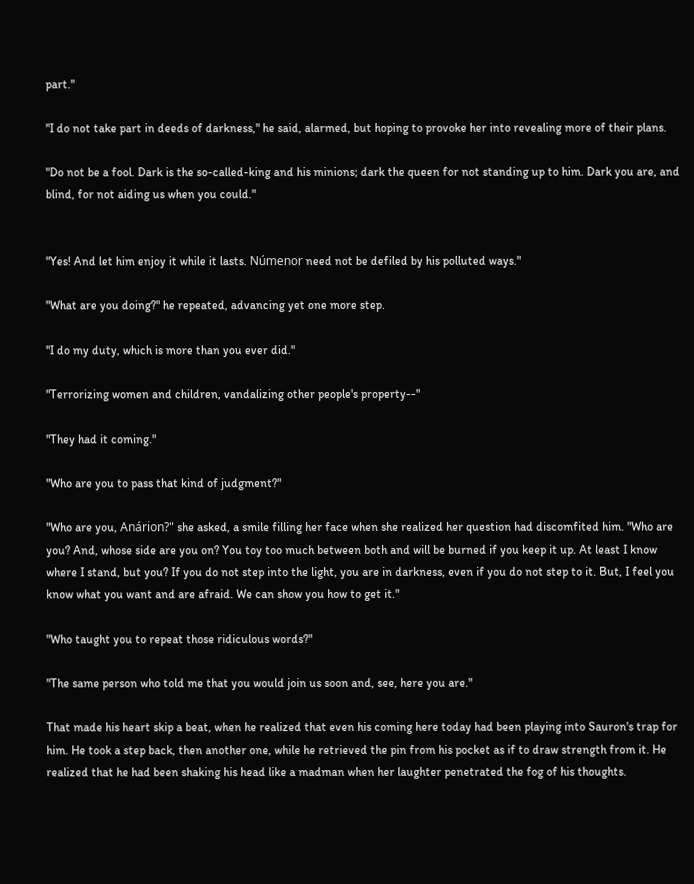part."

"I do not take part in deeds of darkness," he said, alarmed, but hoping to provoke her into revealing more of their plans.

"Do not be a fool. Dark is the so-called-king and his minions; dark the queen for not standing up to him. Dark you are, and blind, for not aiding us when you could."


"Yes! And let him enjoy it while it lasts. Númenor need not be defiled by his polluted ways."

"What are you doing?" he repeated, advancing yet one more step.

"I do my duty, which is more than you ever did."

"Terrorizing women and children, vandalizing other people's property--"

"They had it coming."

"Who are you to pass that kind of judgment?"

"Who are you, Anárion?" she asked, a smile filling her face when she realized her question had discomfited him. "Who are you? And, whose side are you on? You toy too much between both and will be burned if you keep it up. At least I know where I stand, but you? If you do not step into the light, you are in darkness, even if you do not step to it. But, I feel you know what you want and are afraid. We can show you how to get it."

"Who taught you to repeat those ridiculous words?"

"The same person who told me that you would join us soon and, see, here you are."

That made his heart skip a beat, when he realized that even his coming here today had been playing into Sauron's trap for him. He took a step back, then another one, while he retrieved the pin from his pocket as if to draw strength from it. He realized that he had been shaking his head like a madman when her laughter penetrated the fog of his thoughts.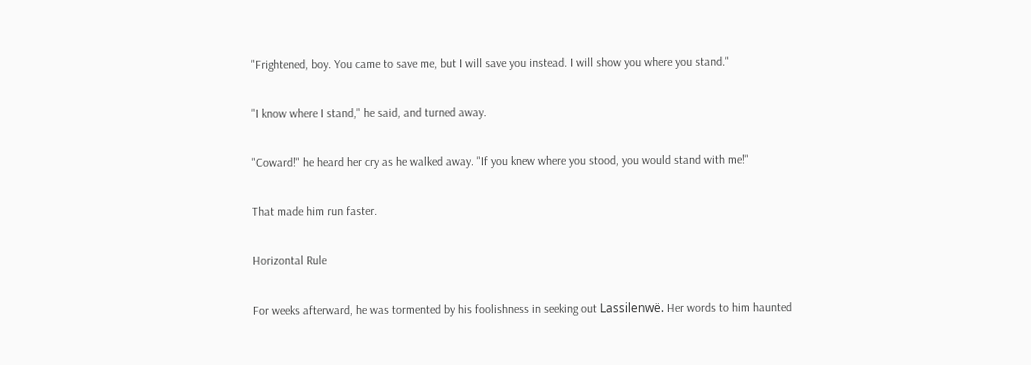"Frightened, boy. You came to save me, but I will save you instead. I will show you where you stand."

"I know where I stand," he said, and turned away.

"Coward!" he heard her cry as he walked away. "If you knew where you stood, you would stand with me!"

That made him run faster.

Horizontal Rule

For weeks afterward, he was tormented by his foolishness in seeking out Lassilenwë. Her words to him haunted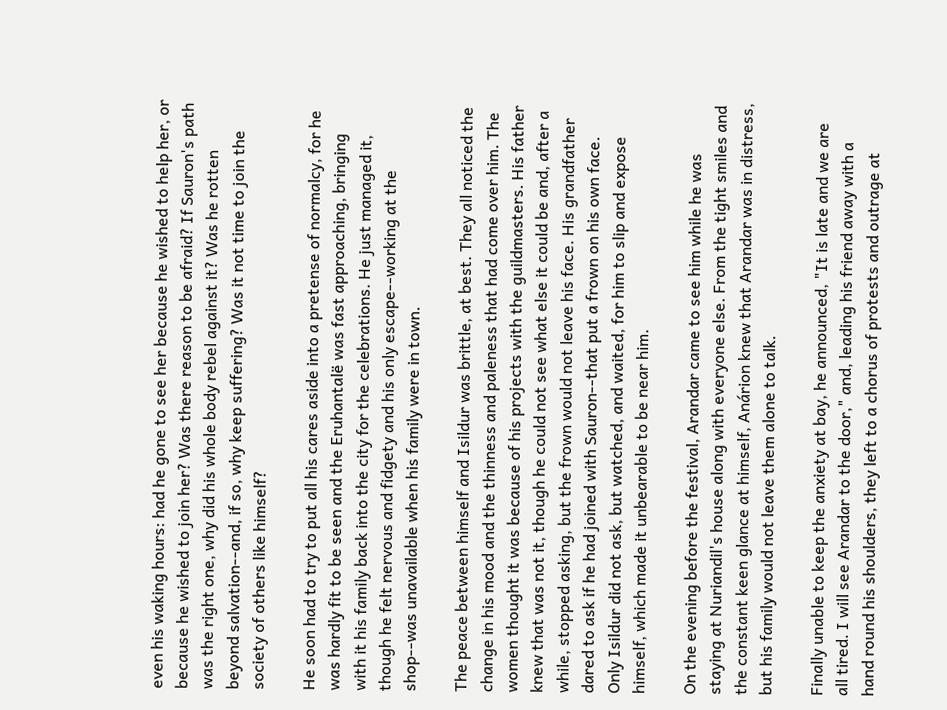even his waking hours: had he gone to see her because he wished to help her, or because he wished to join her? Was there reason to be afraid? If Sauron's path was the right one, why did his whole body rebel against it? Was he rotten beyond salvation--and, if so, why keep suffering? Was it not time to join the society of others like himself?

He soon had to try to put all his cares aside into a pretense of normalcy, for he was hardly fit to be seen and the Eruhantalë was fast approaching, bringing with it his family back into the city for the celebrations. He just managed it, though he felt nervous and fidgety and his only escape--working at the shop--was unavailable when his family were in town.

The peace between himself and Isildur was brittle, at best. They all noticed the change in his mood and the thinness and paleness that had come over him. The women thought it was because of his projects with the guildmasters. His father knew that was not it, though he could not see what else it could be and, after a while, stopped asking, but the frown would not leave his face. His grandfather dared to ask if he had joined with Sauron--that put a frown on his own face. Only Isildur did not ask, but watched, and waited, for him to slip and expose himself, which made it unbearable to be near him.

On the evening before the festival, Arandar came to see him while he was staying at Nuriandil's house along with everyone else. From the tight smiles and the constant keen glance at himself, Anárion knew that Arandar was in distress, but his family would not leave them alone to talk.

Finally unable to keep the anxiety at bay, he announced, "It is late and we are all tired. I will see Arandar to the door," and, leading his friend away with a hand round his shoulders, they left to a chorus of protests and outrage at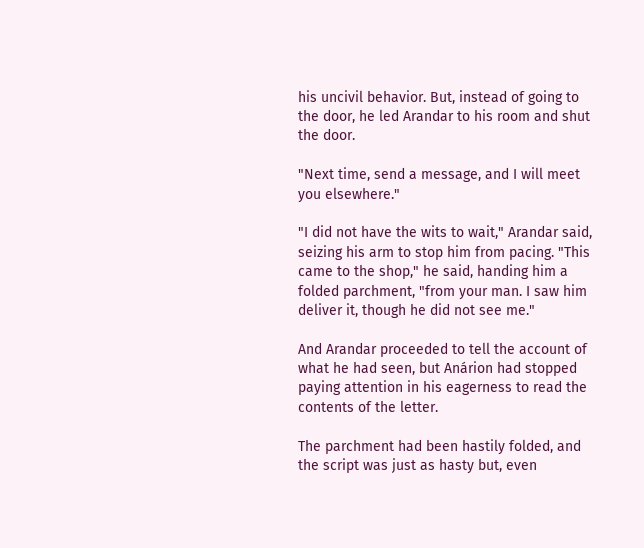his uncivil behavior. But, instead of going to the door, he led Arandar to his room and shut the door.

"Next time, send a message, and I will meet you elsewhere."

"I did not have the wits to wait," Arandar said, seizing his arm to stop him from pacing. "This came to the shop," he said, handing him a folded parchment, "from your man. I saw him deliver it, though he did not see me."

And Arandar proceeded to tell the account of what he had seen, but Anárion had stopped paying attention in his eagerness to read the contents of the letter.

The parchment had been hastily folded, and the script was just as hasty but, even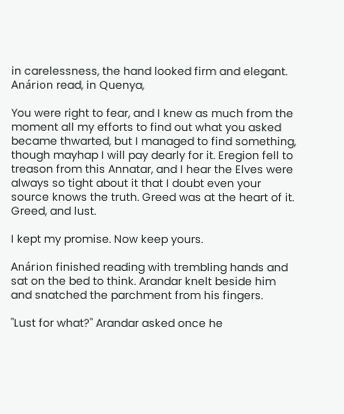in carelessness, the hand looked firm and elegant. Anárion read, in Quenya,

You were right to fear, and I knew as much from the moment all my efforts to find out what you asked became thwarted, but I managed to find something, though mayhap I will pay dearly for it. Eregion fell to treason from this Annatar, and I hear the Elves were always so tight about it that I doubt even your source knows the truth. Greed was at the heart of it. Greed, and lust.

I kept my promise. Now keep yours.

Anárion finished reading with trembling hands and sat on the bed to think. Arandar knelt beside him and snatched the parchment from his fingers.

"Lust for what?" Arandar asked once he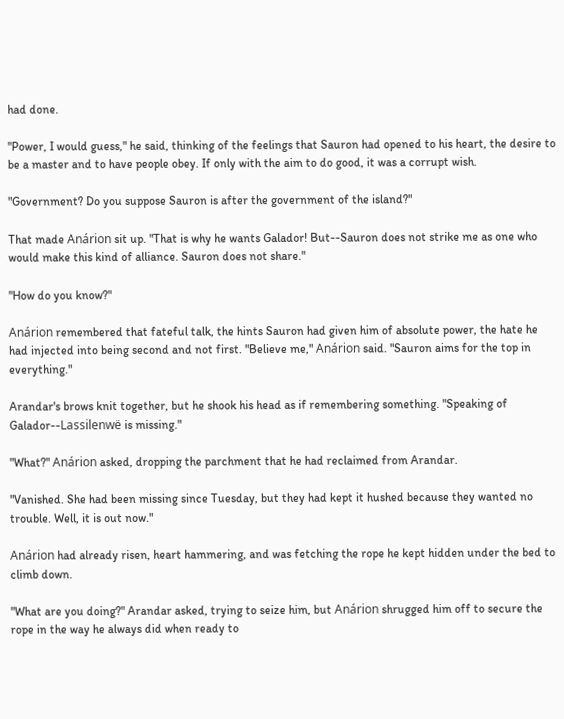had done.

"Power, I would guess," he said, thinking of the feelings that Sauron had opened to his heart, the desire to be a master and to have people obey. If only with the aim to do good, it was a corrupt wish.

"Government? Do you suppose Sauron is after the government of the island?"

That made Anárion sit up. "That is why he wants Galador! But--Sauron does not strike me as one who would make this kind of alliance. Sauron does not share."

"How do you know?"

Anárion remembered that fateful talk, the hints Sauron had given him of absolute power, the hate he had injected into being second and not first. "Believe me," Anárion said. "Sauron aims for the top in everything."

Arandar's brows knit together, but he shook his head as if remembering something. "Speaking of Galador--Lassilenwë is missing."

"What?" Anárion asked, dropping the parchment that he had reclaimed from Arandar.

"Vanished. She had been missing since Tuesday, but they had kept it hushed because they wanted no trouble. Well, it is out now."

Anárion had already risen, heart hammering, and was fetching the rope he kept hidden under the bed to climb down.

"What are you doing?" Arandar asked, trying to seize him, but Anárion shrugged him off to secure the rope in the way he always did when ready to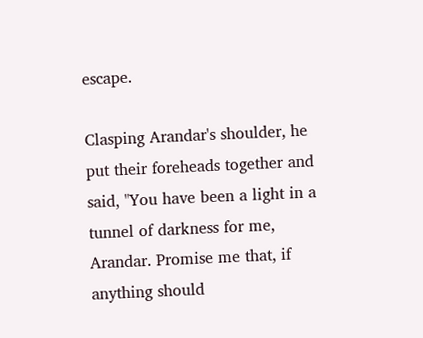escape.

Clasping Arandar's shoulder, he put their foreheads together and said, "You have been a light in a tunnel of darkness for me, Arandar. Promise me that, if anything should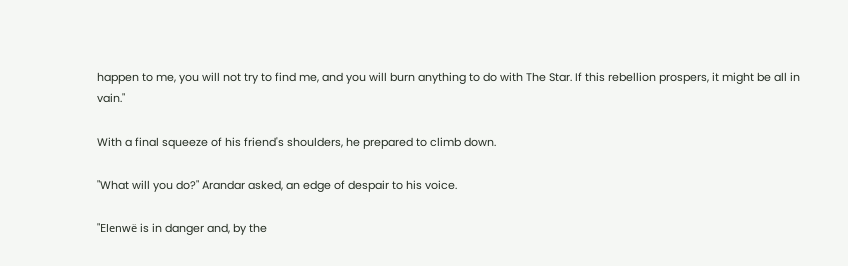happen to me, you will not try to find me, and you will burn anything to do with The Star. If this rebellion prospers, it might be all in vain."

With a final squeeze of his friend's shoulders, he prepared to climb down.

"What will you do?" Arandar asked, an edge of despair to his voice.

"Elenwë is in danger and, by the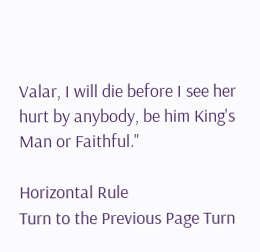Valar, I will die before I see her hurt by anybody, be him King's Man or Faithful."

Horizontal Rule
Turn to the Previous Page Turn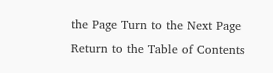the Page Turn to the Next Page
Return to the Table of Contents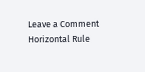Leave a Comment
Horizontal Rule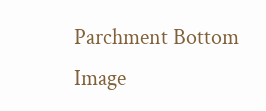Parchment Bottom Image